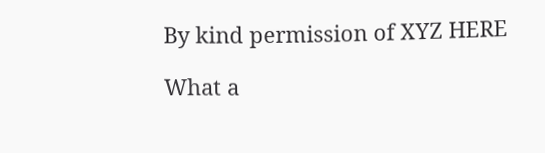By kind permission of XYZ HERE

What a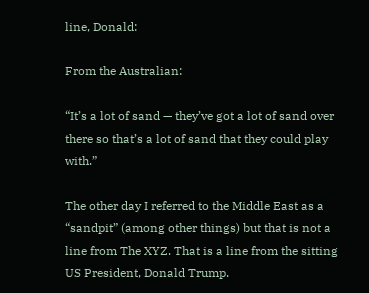line, Donald:

From the Australian:

“It’s a lot of sand — they’ve got a lot of sand over there so that’s a lot of sand that they could play with.”

The other day I referred to the Middle East as a “sandpit” (among other things) but that is not a line from The XYZ. That is a line from the sitting US President, Donald Trump.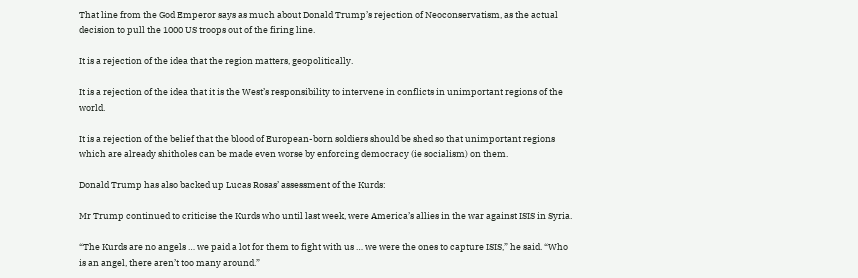That line from the God Emperor says as much about Donald Trump’s rejection of Neoconservatism, as the actual decision to pull the 1000 US troops out of the firing line.

It is a rejection of the idea that the region matters, geopolitically.

It is a rejection of the idea that it is the West’s responsibility to intervene in conflicts in unimportant regions of the world.

It is a rejection of the belief that the blood of European-born soldiers should be shed so that unimportant regions which are already shitholes can be made even worse by enforcing democracy (ie socialism) on them.

Donald Trump has also backed up Lucas Rosas’ assessment of the Kurds:

Mr Trump continued to criticise the Kurds who until last week, were America’s allies in the war against ISIS in Syria.

“The Kurds are no angels … we paid a lot for them to fight with us … we were the ones to capture ISIS,” he said. “Who is an angel, there aren’t too many around.”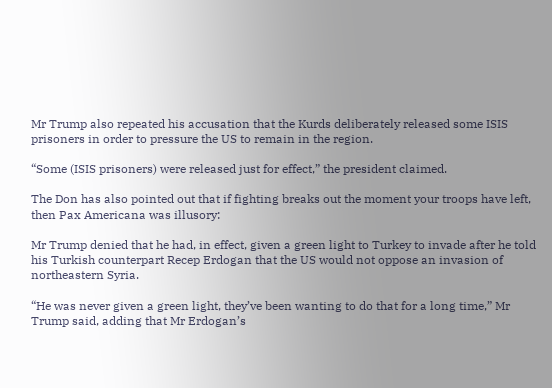Mr Trump also repeated his accusation that the Kurds deliberately released some ISIS prisoners in order to pressure the US to remain in the region.

“Some (ISIS prisoners) were released just for effect,” the president claimed.

The Don has also pointed out that if fighting breaks out the moment your troops have left, then Pax Americana was illusory:

Mr Trump denied that he had, in effect, given a green light to Turkey to invade after he told his Turkish counterpart Recep Erdogan that the US would not oppose an invasion of northeastern Syria.

“He was never given a green light, they’ve been wanting to do that for a long time,” Mr Trump said, adding that Mr Erdogan’s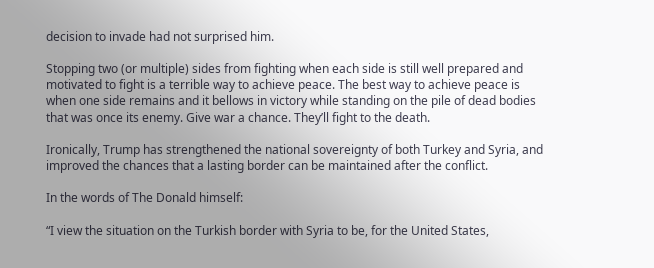decision to invade had not surprised him.

Stopping two (or multiple) sides from fighting when each side is still well prepared and motivated to fight is a terrible way to achieve peace. The best way to achieve peace is when one side remains and it bellows in victory while standing on the pile of dead bodies that was once its enemy. Give war a chance. They’ll fight to the death.

Ironically, Trump has strengthened the national sovereignty of both Turkey and Syria, and improved the chances that a lasting border can be maintained after the conflict.

In the words of The Donald himself:

“I view the situation on the Turkish border with Syria to be, for the United States,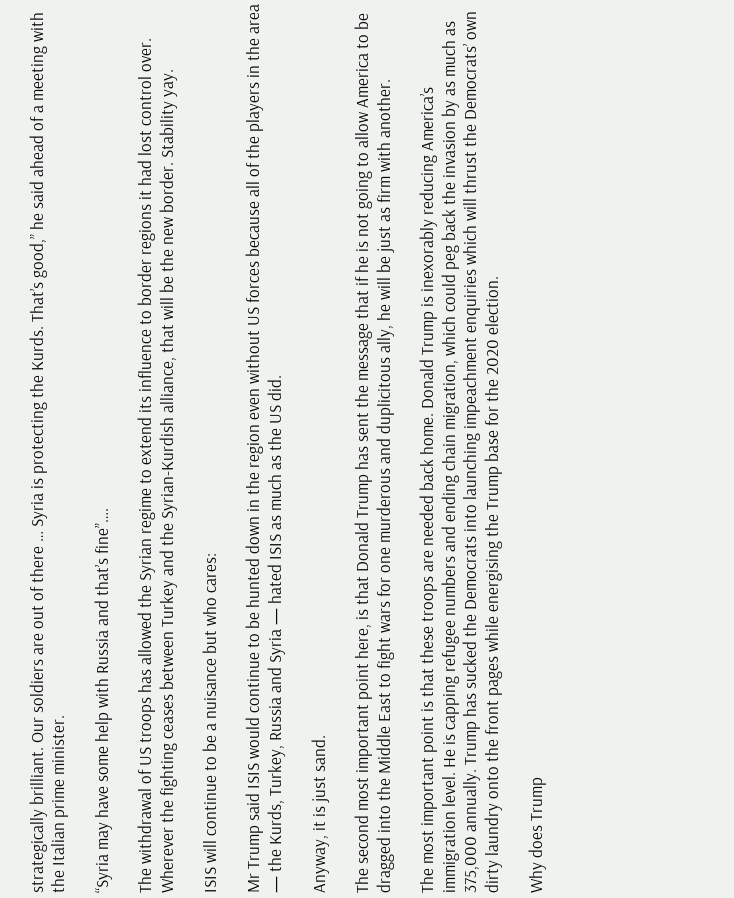strategically brilliant. Our soldiers are out of there … Syria is protecting the Kurds. That’s good,” he said ahead of a meeting with the Italian prime minister.

“Syria may have some help with Russia and that’s fine”….

The withdrawal of US troops has allowed the Syrian regime to extend its influence to border regions it had lost control over. Wherever the fighting ceases between Turkey and the Syrian-Kurdish alliance, that will be the new border. Stability yay.

ISIS will continue to be a nuisance but who cares:

Mr Trump said ISIS would continue to be hunted down in the region even without US forces because all of the players in the area — the Kurds, Turkey, Russia and Syria — hated ISIS as much as the US did.

Anyway, it is just sand.

The second most important point here, is that Donald Trump has sent the message that if he is not going to allow America to be dragged into the Middle East to fight wars for one murderous and duplicitous ally, he will be just as firm with another.

The most important point is that these troops are needed back home. Donald Trump is inexorably reducing America’s immigration level. He is capping refugee numbers and ending chain migration, which could peg back the invasion by as much as 375,000 annually. Trump has sucked the Democrats into launching impeachment enquiries which will thrust the Democrats’ own dirty laundry onto the front pages while energising the Trump base for the 2020 election.

Why does Trump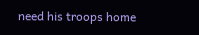need his troops home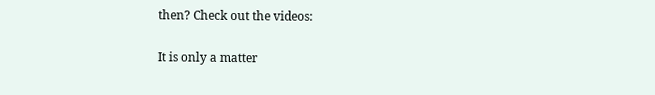then? Check out the videos:

It is only a matter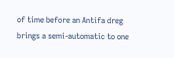of time before an Antifa dreg brings a semi-automatic to one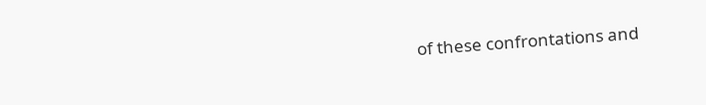of these confrontations and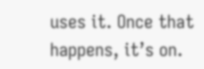uses it. Once that happens, it’s on.